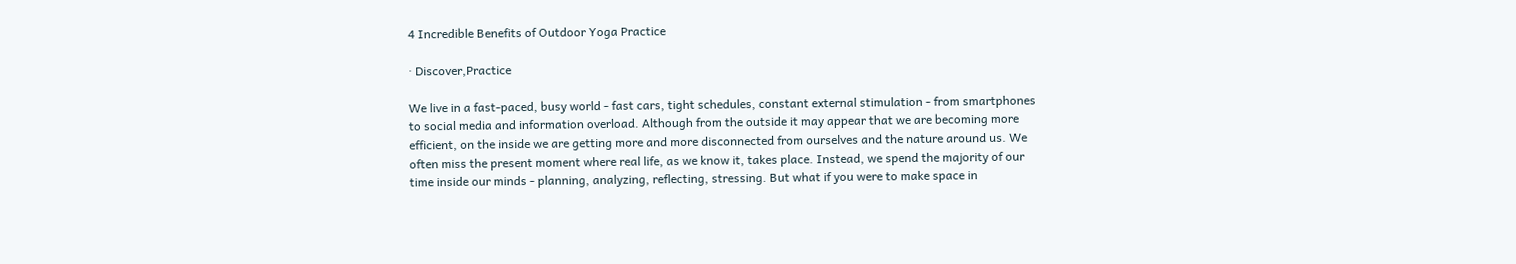4 Incredible Benefits of Outdoor Yoga Practice

· Discover,Practice

We live in a fast-paced, busy world - fast cars, tight schedules, constant external stimulation - from smartphones to social media and information overload. Although from the outside it may appear that we are becoming more efficient, on the inside we are getting more and more disconnected from ourselves and the nature around us. We often miss the present moment where real life, as we know it, takes place. Instead, we spend the majority of our time inside our minds - planning, analyzing, reflecting, stressing. But what if you were to make space in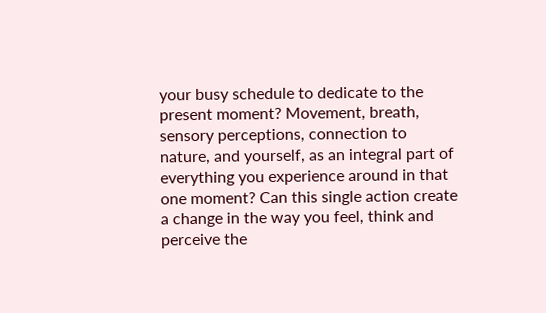your busy schedule to dedicate to the present moment? Movement, breath, sensory perceptions, connection to nature, and yourself, as an integral part of everything you experience around in that one moment? Can this single action create a change in the way you feel, think and perceive the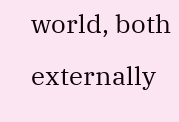world, both externally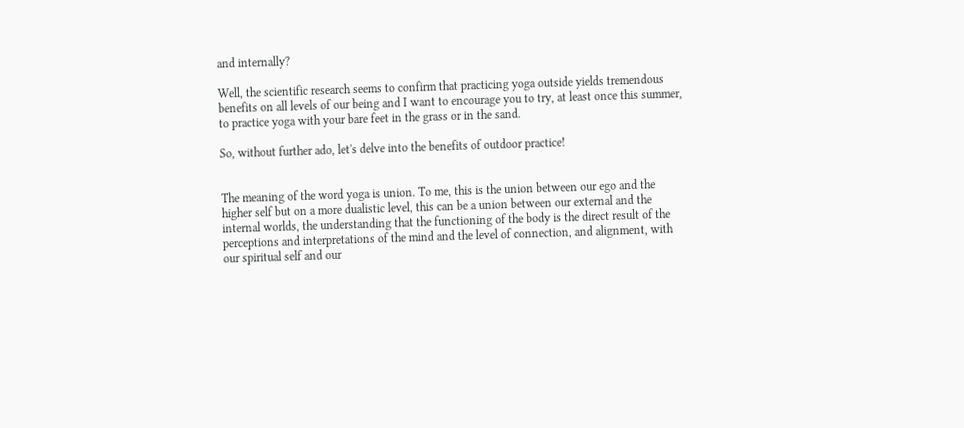and internally?

Well, the scientific research seems to confirm that practicing yoga outside yields tremendous benefits on all levels of our being and I want to encourage you to try, at least once this summer, to practice yoga with your bare feet in the grass or in the sand.

So, without further ado, let's delve into the benefits of outdoor practice!


The meaning of the word yoga is union. To me, this is the union between our ego and the higher self but on a more dualistic level, this can be a union between our external and the internal worlds, the understanding that the functioning of the body is the direct result of the perceptions and interpretations of the mind and the level of connection, and alignment, with our spiritual self and our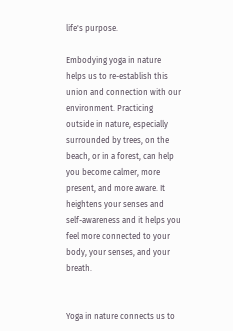life's purpose.

Embodying yoga in nature helps us to re-establish this union and connection with our environment. Practicing outside in nature, especially surrounded by trees, on the beach, or in a forest, can help you become calmer, more present, and more aware. It heightens your senses and self-awareness and it helps you feel more connected to your body, your senses, and your breath.


Yoga in nature connects us to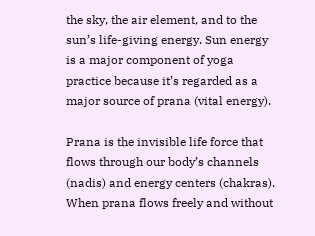the sky, the air element, and to the sun’s life-giving energy. Sun energy is a major component of yoga practice because it’s regarded as a major source of prana (vital energy).

Prana is the invisible life force that flows through our body’s channels (nadis) and energy centers (chakras). When prana flows freely and without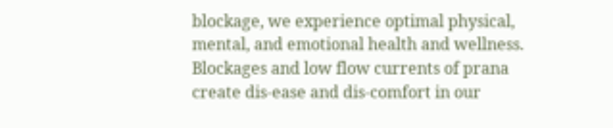blockage, we experience optimal physical, mental, and emotional health and wellness. Blockages and low flow currents of prana create dis-ease and dis-comfort in our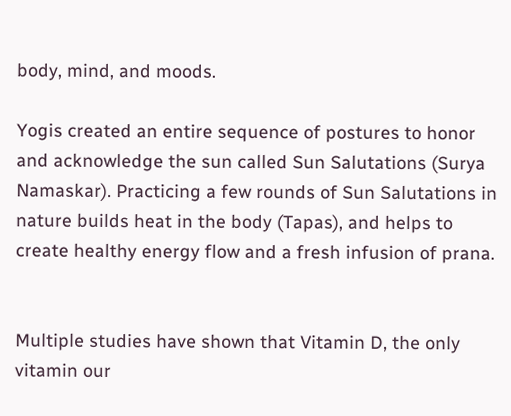body, mind, and moods.

Yogis created an entire sequence of postures to honor and acknowledge the sun called Sun Salutations (Surya Namaskar). Practicing a few rounds of Sun Salutations in nature builds heat in the body (Tapas), and helps to create healthy energy flow and a fresh infusion of prana.


Multiple studies have shown that Vitamin D, the only vitamin our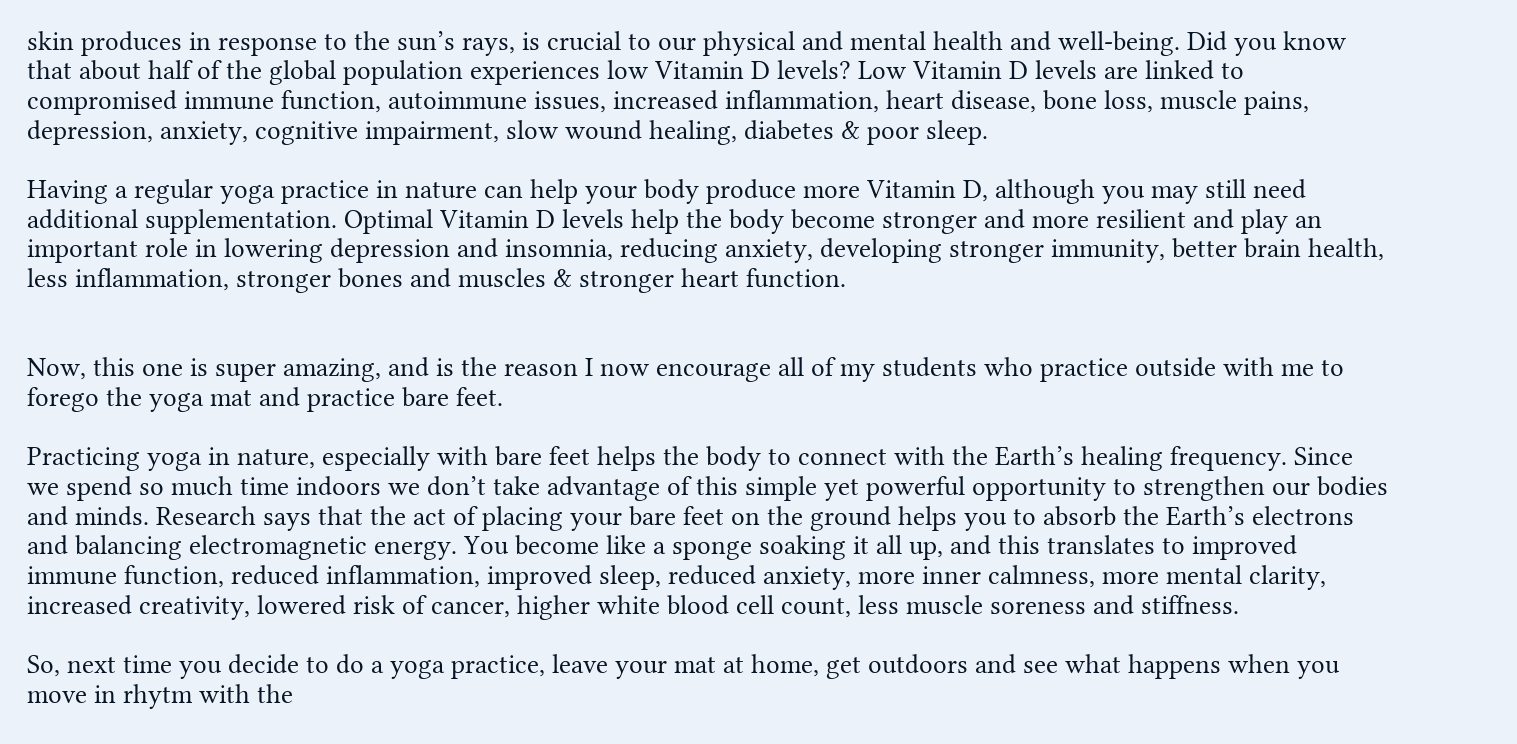skin produces in response to the sun’s rays, is crucial to our physical and mental health and well-being. Did you know that about half of the global population experiences low Vitamin D levels? Low Vitamin D levels are linked to compromised immune function, autoimmune issues, increased inflammation, heart disease, bone loss, muscle pains, depression, anxiety, cognitive impairment, slow wound healing, diabetes & poor sleep.

Having a regular yoga practice in nature can help your body produce more Vitamin D, although you may still need additional supplementation. Optimal Vitamin D levels help the body become stronger and more resilient and play an important role in lowering depression and insomnia, reducing anxiety, developing stronger immunity, better brain health, less inflammation, stronger bones and muscles & stronger heart function.


Now, this one is super amazing, and is the reason I now encourage all of my students who practice outside with me to forego the yoga mat and practice bare feet.

Practicing yoga in nature, especially with bare feet helps the body to connect with the Earth’s healing frequency. Since we spend so much time indoors we don’t take advantage of this simple yet powerful opportunity to strengthen our bodies and minds. Research says that the act of placing your bare feet on the ground helps you to absorb the Earth’s electrons and balancing electromagnetic energy. You become like a sponge soaking it all up, and this translates to improved immune function, reduced inflammation, improved sleep, reduced anxiety, more inner calmness, more mental clarity, increased creativity, lowered risk of cancer, higher white blood cell count, less muscle soreness and stiffness.

So, next time you decide to do a yoga practice, leave your mat at home, get outdoors and see what happens when you move in rhytm with the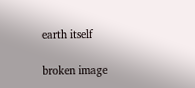earth itself

broken image